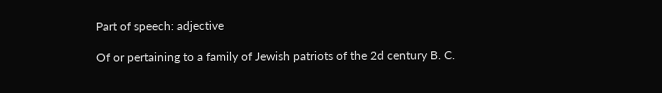Part of speech: adjective

Of or pertaining to a family of Jewish patriots of the 2d century B. C.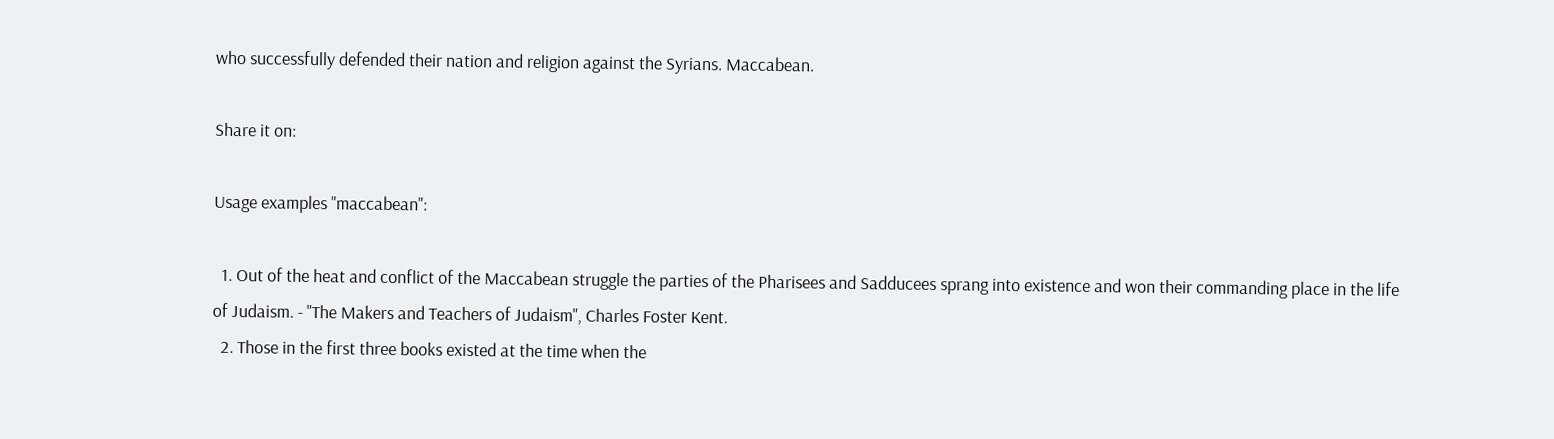who successfully defended their nation and religion against the Syrians. Maccabean.

Share it on:

Usage examples "maccabean":

  1. Out of the heat and conflict of the Maccabean struggle the parties of the Pharisees and Sadducees sprang into existence and won their commanding place in the life of Judaism. - "The Makers and Teachers of Judaism", Charles Foster Kent.
  2. Those in the first three books existed at the time when the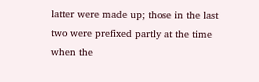latter were made up; those in the last two were prefixed partly at the time when the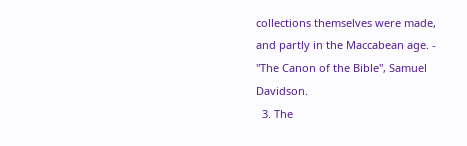collections themselves were made, and partly in the Maccabean age. - "The Canon of the Bible", Samuel Davidson.
  3. The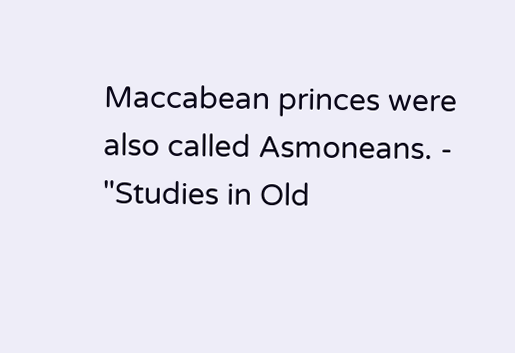Maccabean princes were also called Asmoneans. - "Studies in Old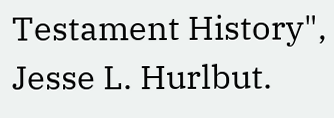Testament History", Jesse L. Hurlbut.